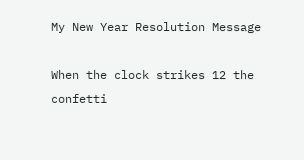My New Year Resolution Message

When the clock strikes 12 the confetti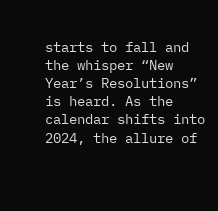starts to fall and the whisper “New Year’s Resolutions” is heard. As the calendar shifts into 2024, the allure of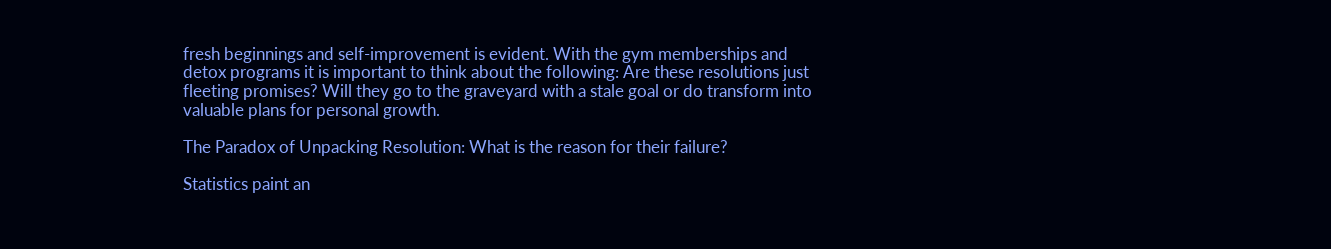fresh beginnings and self-improvement is evident. With the gym memberships and detox programs it is important to think about the following: Are these resolutions just fleeting promises? Will they go to the graveyard with a stale goal or do transform into valuable plans for personal growth.

The Paradox of Unpacking Resolution: What is the reason for their failure?

Statistics paint an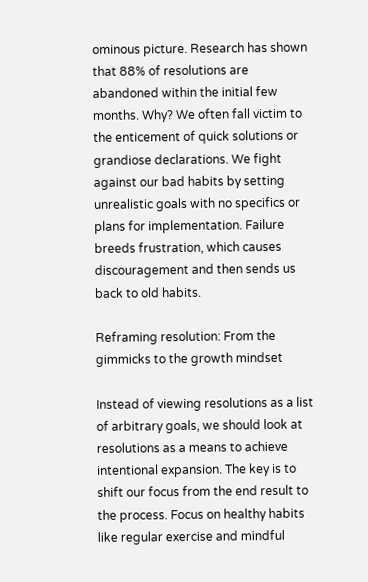ominous picture. Research has shown that 88% of resolutions are abandoned within the initial few months. Why? We often fall victim to the enticement of quick solutions or grandiose declarations. We fight against our bad habits by setting unrealistic goals with no specifics or plans for implementation. Failure breeds frustration, which causes discouragement and then sends us back to old habits.

Reframing resolution: From the gimmicks to the growth mindset

Instead of viewing resolutions as a list of arbitrary goals, we should look at resolutions as a means to achieve intentional expansion. The key is to shift our focus from the end result to the process. Focus on healthy habits like regular exercise and mindful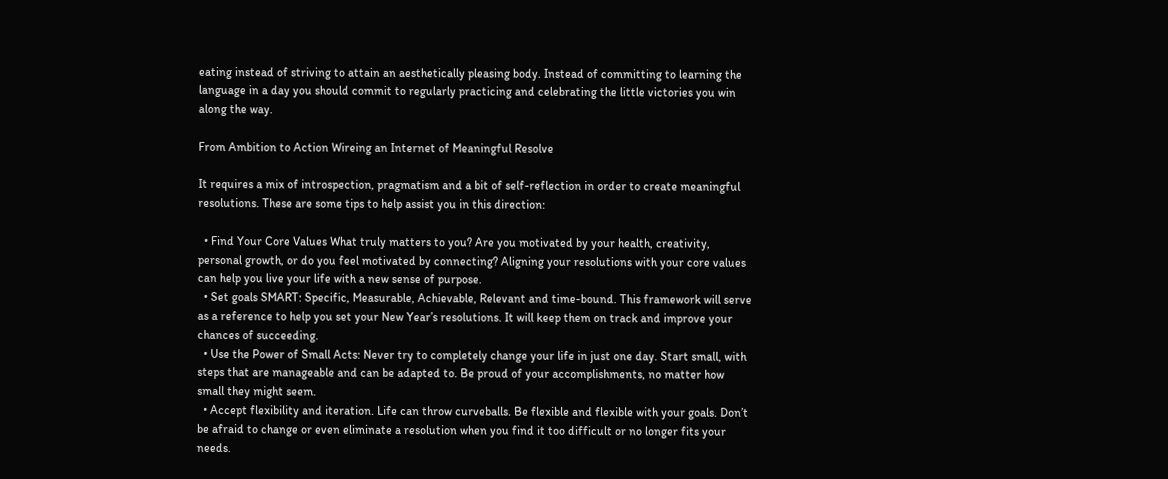eating instead of striving to attain an aesthetically pleasing body. Instead of committing to learning the language in a day you should commit to regularly practicing and celebrating the little victories you win along the way.

From Ambition to Action Wireing an Internet of Meaningful Resolve

It requires a mix of introspection, pragmatism and a bit of self-reflection in order to create meaningful resolutions. These are some tips to help assist you in this direction:

  • Find Your Core Values What truly matters to you? Are you motivated by your health, creativity, personal growth, or do you feel motivated by connecting? Aligning your resolutions with your core values can help you live your life with a new sense of purpose.
  • Set goals SMART: Specific, Measurable, Achievable, Relevant and time-bound. This framework will serve as a reference to help you set your New Year’s resolutions. It will keep them on track and improve your chances of succeeding.
  • Use the Power of Small Acts: Never try to completely change your life in just one day. Start small, with steps that are manageable and can be adapted to. Be proud of your accomplishments, no matter how small they might seem.
  • Accept flexibility and iteration. Life can throw curveballs. Be flexible and flexible with your goals. Don’t be afraid to change or even eliminate a resolution when you find it too difficult or no longer fits your needs.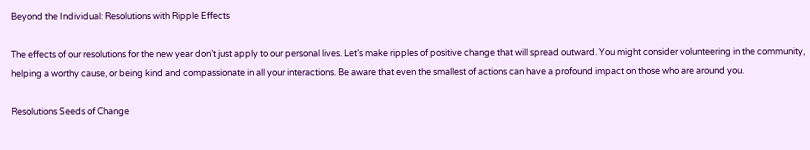Beyond the Individual: Resolutions with Ripple Effects

The effects of our resolutions for the new year don’t just apply to our personal lives. Let’s make ripples of positive change that will spread outward. You might consider volunteering in the community, helping a worthy cause, or being kind and compassionate in all your interactions. Be aware that even the smallest of actions can have a profound impact on those who are around you.

Resolutions Seeds of Change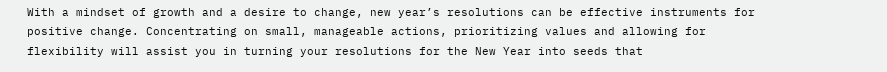With a mindset of growth and a desire to change, new year’s resolutions can be effective instruments for positive change. Concentrating on small, manageable actions, prioritizing values and allowing for flexibility will assist you in turning your resolutions for the New Year into seeds that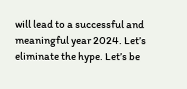will lead to a successful and meaningful year 2024. Let’s eliminate the hype. Let’s be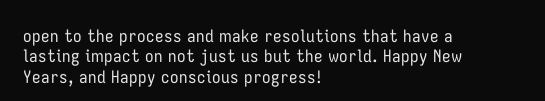open to the process and make resolutions that have a lasting impact on not just us but the world. Happy New Years, and Happy conscious progress!